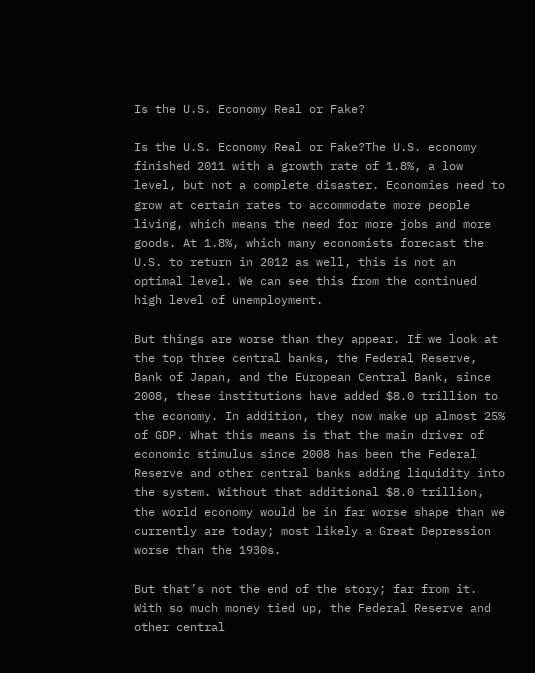Is the U.S. Economy Real or Fake?

Is the U.S. Economy Real or Fake?The U.S. economy finished 2011 with a growth rate of 1.8%, a low level, but not a complete disaster. Economies need to grow at certain rates to accommodate more people living, which means the need for more jobs and more goods. At 1.8%, which many economists forecast the U.S. to return in 2012 as well, this is not an optimal level. We can see this from the continued high level of unemployment.

But things are worse than they appear. If we look at the top three central banks, the Federal Reserve, Bank of Japan, and the European Central Bank, since 2008, these institutions have added $8.0 trillion to the economy. In addition, they now make up almost 25% of GDP. What this means is that the main driver of economic stimulus since 2008 has been the Federal Reserve and other central banks adding liquidity into the system. Without that additional $8.0 trillion, the world economy would be in far worse shape than we currently are today; most likely a Great Depression worse than the 1930s.

But that’s not the end of the story; far from it. With so much money tied up, the Federal Reserve and other central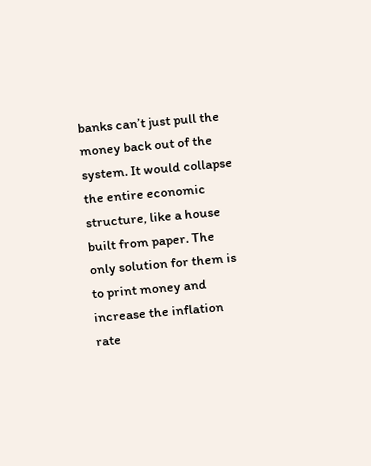banks can’t just pull the money back out of the system. It would collapse the entire economic structure, like a house built from paper. The only solution for them is to print money and increase the inflation rate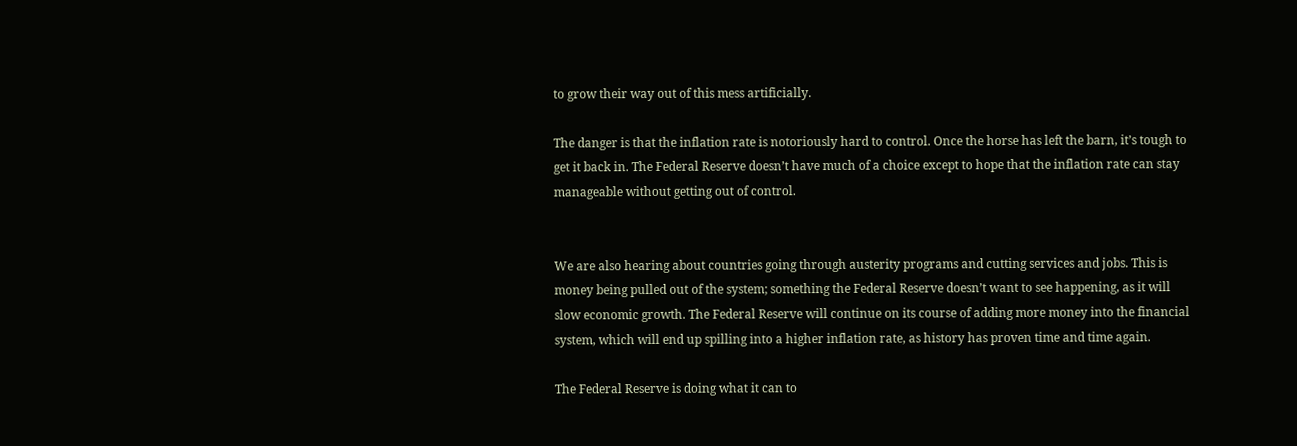to grow their way out of this mess artificially.

The danger is that the inflation rate is notoriously hard to control. Once the horse has left the barn, it’s tough to get it back in. The Federal Reserve doesn’t have much of a choice except to hope that the inflation rate can stay manageable without getting out of control.


We are also hearing about countries going through austerity programs and cutting services and jobs. This is money being pulled out of the system; something the Federal Reserve doesn’t want to see happening, as it will slow economic growth. The Federal Reserve will continue on its course of adding more money into the financial system, which will end up spilling into a higher inflation rate, as history has proven time and time again.

The Federal Reserve is doing what it can to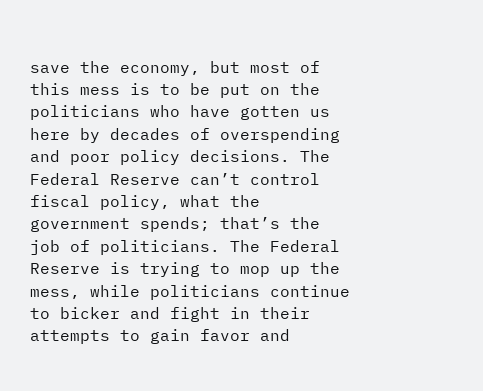save the economy, but most of this mess is to be put on the politicians who have gotten us here by decades of overspending and poor policy decisions. The Federal Reserve can’t control fiscal policy, what the government spends; that’s the job of politicians. The Federal Reserve is trying to mop up the mess, while politicians continue to bicker and fight in their attempts to gain favor and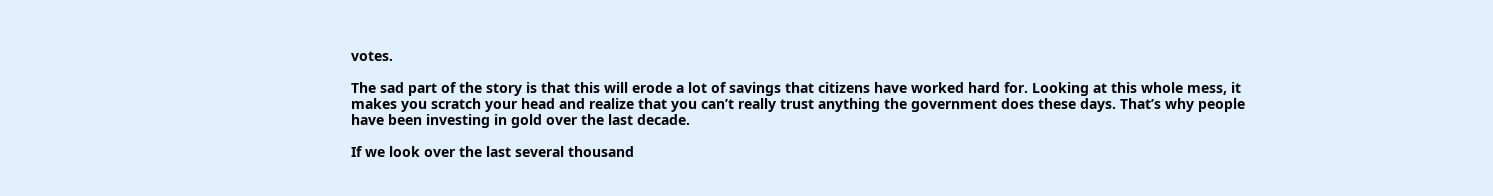votes.

The sad part of the story is that this will erode a lot of savings that citizens have worked hard for. Looking at this whole mess, it makes you scratch your head and realize that you can’t really trust anything the government does these days. That’s why people have been investing in gold over the last decade.

If we look over the last several thousand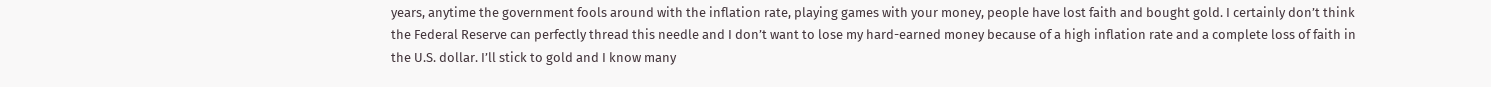years, anytime the government fools around with the inflation rate, playing games with your money, people have lost faith and bought gold. I certainly don’t think the Federal Reserve can perfectly thread this needle and I don’t want to lose my hard-earned money because of a high inflation rate and a complete loss of faith in the U.S. dollar. I’ll stick to gold and I know many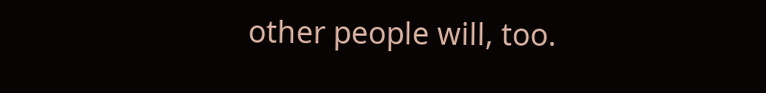other people will, too.